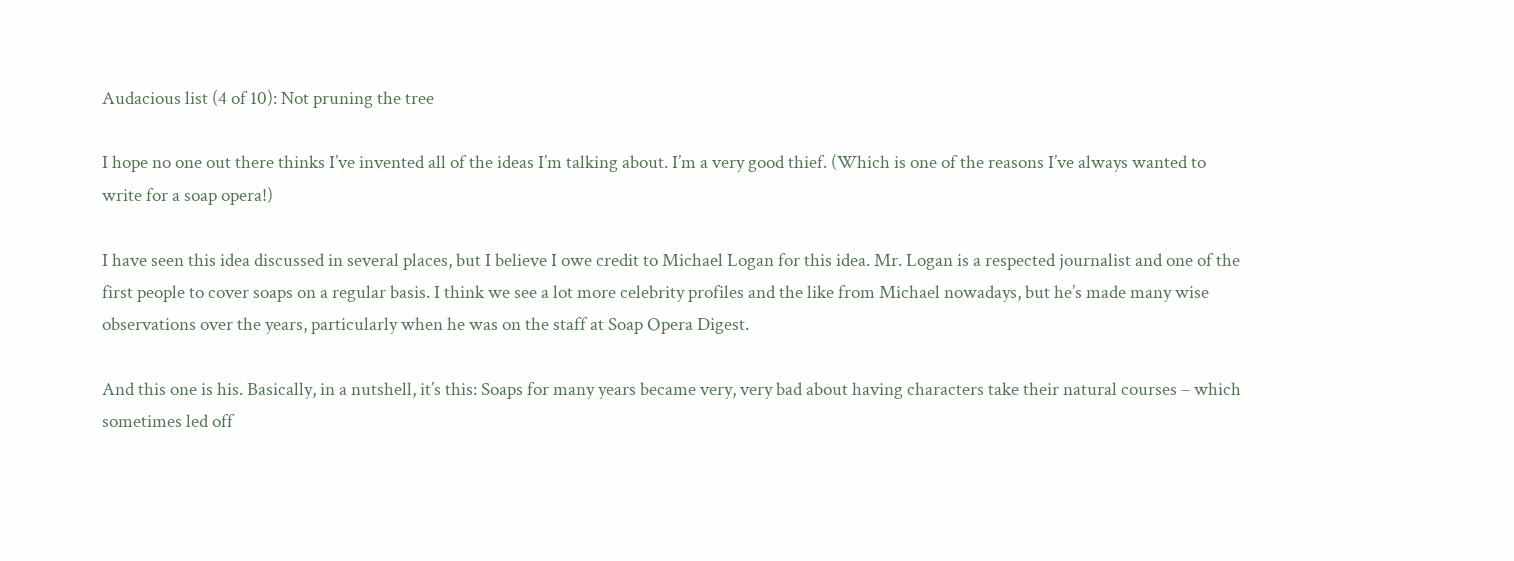Audacious list (4 of 10): Not pruning the tree

I hope no one out there thinks I’ve invented all of the ideas I’m talking about. I’m a very good thief. (Which is one of the reasons I’ve always wanted to write for a soap opera!)

I have seen this idea discussed in several places, but I believe I owe credit to Michael Logan for this idea. Mr. Logan is a respected journalist and one of the first people to cover soaps on a regular basis. I think we see a lot more celebrity profiles and the like from Michael nowadays, but he’s made many wise observations over the years, particularly when he was on the staff at Soap Opera Digest.

And this one is his. Basically, in a nutshell, it’s this: Soaps for many years became very, very bad about having characters take their natural courses – which sometimes led off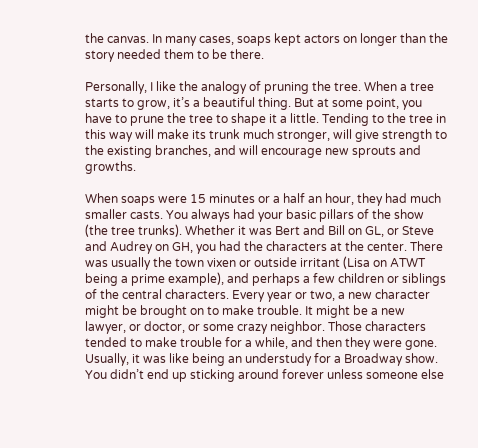the canvas. In many cases, soaps kept actors on longer than the story needed them to be there.

Personally, I like the analogy of pruning the tree. When a tree starts to grow, it’s a beautiful thing. But at some point, you have to prune the tree to shape it a little. Tending to the tree in this way will make its trunk much stronger, will give strength to the existing branches, and will encourage new sprouts and growths.

When soaps were 15 minutes or a half an hour, they had much smaller casts. You always had your basic pillars of the show (the tree trunks). Whether it was Bert and Bill on GL, or Steve and Audrey on GH, you had the characters at the center. There was usually the town vixen or outside irritant (Lisa on ATWT being a prime example), and perhaps a few children or siblings of the central characters. Every year or two, a new character might be brought on to make trouble. It might be a new lawyer, or doctor, or some crazy neighbor. Those characters tended to make trouble for a while, and then they were gone. Usually, it was like being an understudy for a Broadway show. You didn’t end up sticking around forever unless someone else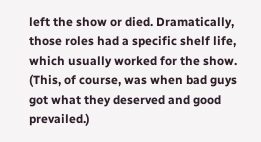left the show or died. Dramatically, those roles had a specific shelf life, which usually worked for the show. (This, of course, was when bad guys got what they deserved and good prevailed.)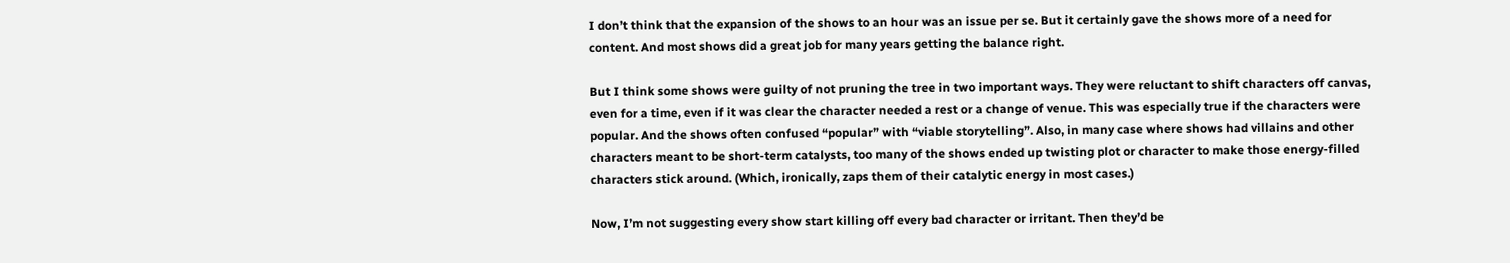I don’t think that the expansion of the shows to an hour was an issue per se. But it certainly gave the shows more of a need for content. And most shows did a great job for many years getting the balance right.

But I think some shows were guilty of not pruning the tree in two important ways. They were reluctant to shift characters off canvas, even for a time, even if it was clear the character needed a rest or a change of venue. This was especially true if the characters were popular. And the shows often confused “popular” with “viable storytelling”. Also, in many case where shows had villains and other characters meant to be short-term catalysts, too many of the shows ended up twisting plot or character to make those energy-filled characters stick around. (Which, ironically, zaps them of their catalytic energy in most cases.)

Now, I’m not suggesting every show start killing off every bad character or irritant. Then they’d be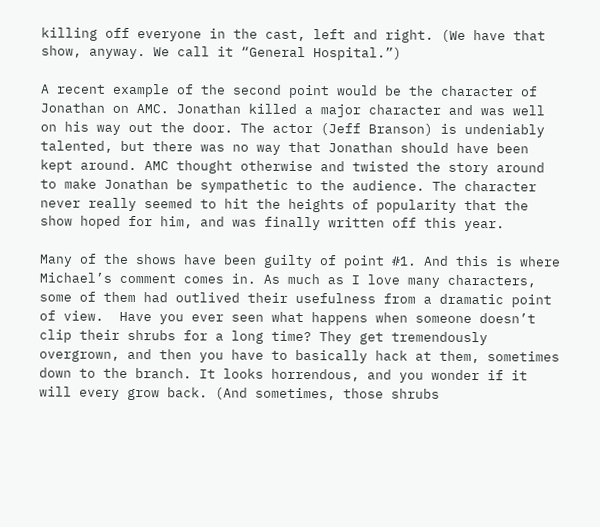killing off everyone in the cast, left and right. (We have that show, anyway. We call it “General Hospital.”)

A recent example of the second point would be the character of Jonathan on AMC. Jonathan killed a major character and was well on his way out the door. The actor (Jeff Branson) is undeniably talented, but there was no way that Jonathan should have been kept around. AMC thought otherwise and twisted the story around to make Jonathan be sympathetic to the audience. The character never really seemed to hit the heights of popularity that the show hoped for him, and was finally written off this year.

Many of the shows have been guilty of point #1. And this is where Michael’s comment comes in. As much as I love many characters, some of them had outlived their usefulness from a dramatic point of view.  Have you ever seen what happens when someone doesn’t clip their shrubs for a long time? They get tremendously overgrown, and then you have to basically hack at them, sometimes down to the branch. It looks horrendous, and you wonder if it will every grow back. (And sometimes, those shrubs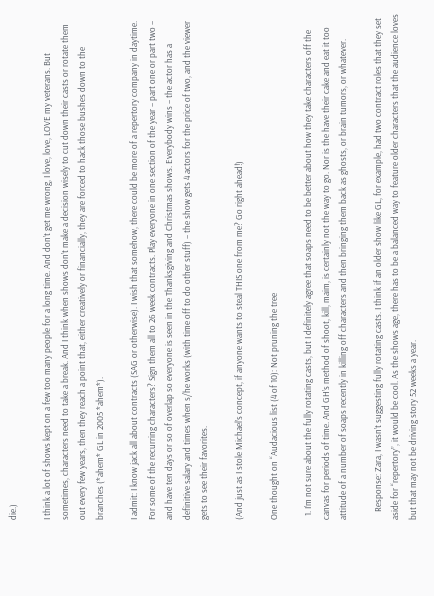die.)

I think a lot of shows kept on a few too many people for a long time. And don’t get me wrong, I love, love, LOVE my veterans. But sometimes, characters need to take a break. And I think when shows don’t make a decision wisely to cut down their casts or rotate them out every few years, then they reach a point that, either creatively or financially, they are forced to hack those bushes down to the branches (*ahem* GL in 2005 *ahem*).

I admit: I know jack all about contracts (SAG or otherwise). I wish that somehow, there could be more of a repertory company in daytime. For some of the recurring characters? Sign them all to 26 week contracts. Play everyone in one section of the year – part one or part two – and have ten days or so of overlap so everyone is seen in the Thanksgiving and Christmas shows. Everybody wins – the actor has a definitive salary and times when s/he works (with time off to do other stuff) – the show gets 4 actors for the price of two, and the viewer gets to see their favorites.

(And just as I stole Michael’s concept, if anyone wants to steal THIS one from me? Go right ahead!)

One thought on “Audacious list (4 of 10): Not pruning the tree

  1. I’m not sure about the fully rotating casts, but I definitely agree that soaps need to be better about how they take characters off the canvas for periods of time. And GH’s method of shoot, kill, maim, is certainly not the way to go. Nor is the have their cake and eat it too attitude of a number of soaps recently in killing off characters and then bringing them back as ghosts, or brain tumors, or whatever.

    Response: Zara, I wasn’t suggesting fully rotating casts. I think if an older show like GL, for example, had two contract roles that they set aside for “repertory”, it would be cool. As the shows age, there has to be a balanced way to feature older characters that the audience loves but that may not be driving story 52 weeks a year.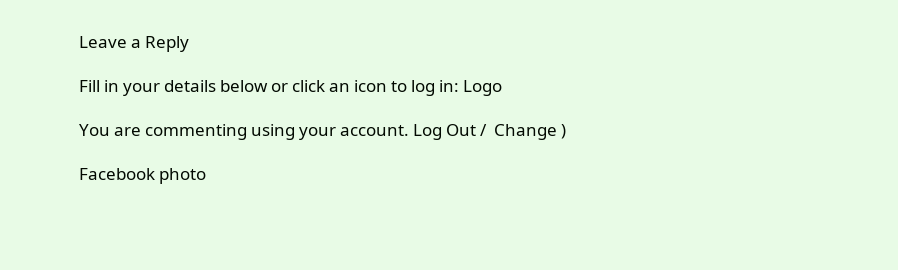Leave a Reply

Fill in your details below or click an icon to log in: Logo

You are commenting using your account. Log Out /  Change )

Facebook photo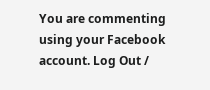You are commenting using your Facebook account. Log Out /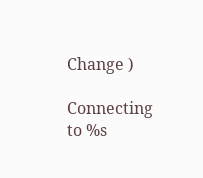Change )

Connecting to %s